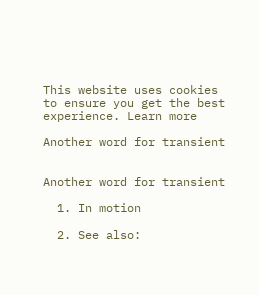This website uses cookies to ensure you get the best experience. Learn more

Another word for transient


Another word for transient

  1. In motion

  2. See also: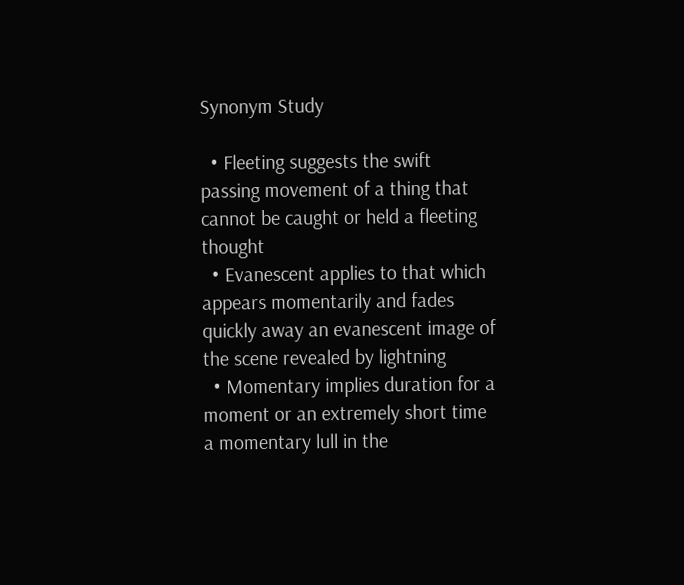Synonym Study

  • Fleeting suggests the swift passing movement of a thing that cannot be caught or held a fleeting thought
  • Evanescent applies to that which appears momentarily and fades quickly away an evanescent image of the scene revealed by lightning
  • Momentary implies duration for a moment or an extremely short time a momentary lull in the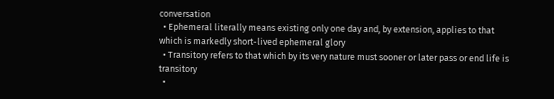conversation
  • Ephemeral literally means existing only one day and, by extension, applies to that which is markedly short-lived ephemeral glory
  • Transitory refers to that which by its very nature must sooner or later pass or end life is transitory
  •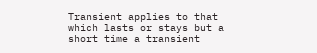Transient applies to that which lasts or stays but a short time a transient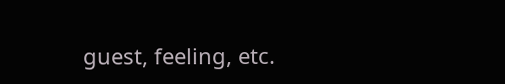guest, feeling, etc.